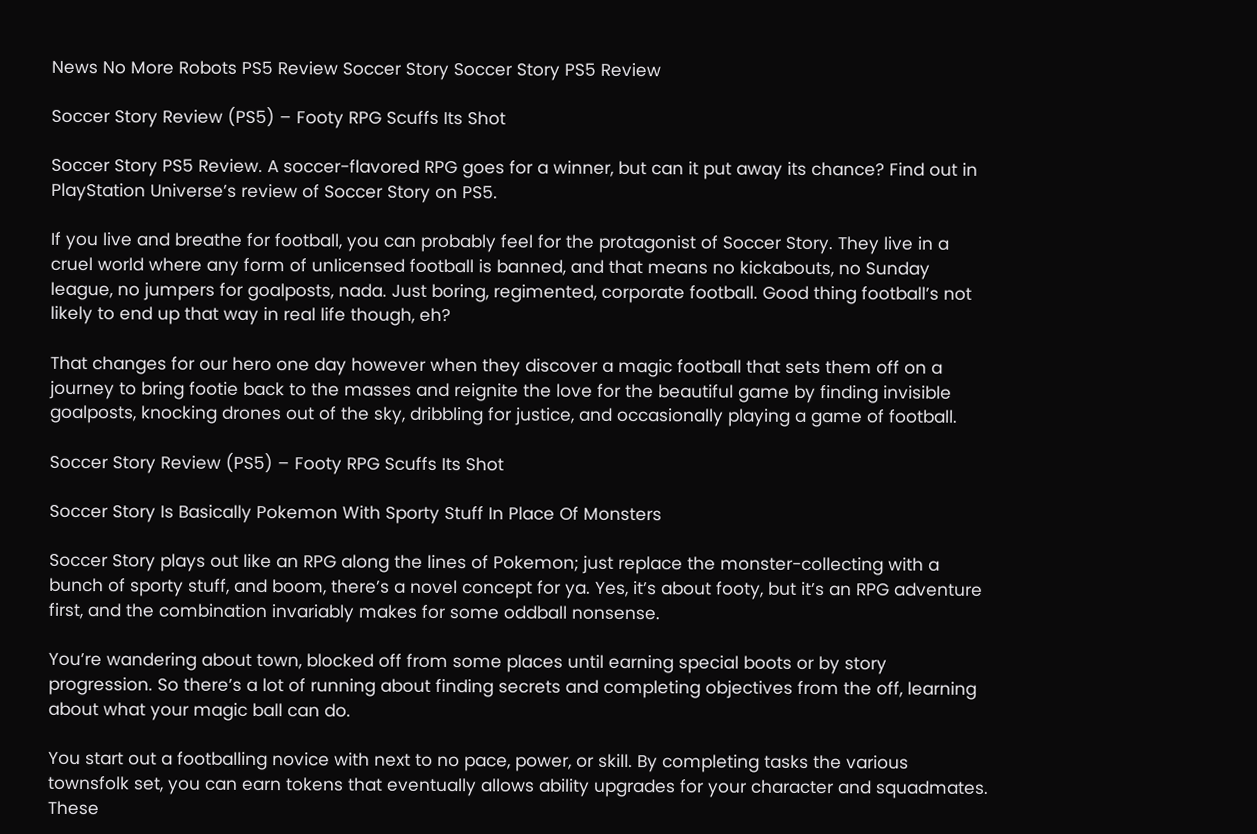News No More Robots PS5 Review Soccer Story Soccer Story PS5 Review

Soccer Story Review (PS5) – Footy RPG Scuffs Its Shot

Soccer Story PS5 Review. A soccer-flavored RPG goes for a winner, but can it put away its chance? Find out in PlayStation Universe’s review of Soccer Story on PS5.

If you live and breathe for football, you can probably feel for the protagonist of Soccer Story. They live in a cruel world where any form of unlicensed football is banned, and that means no kickabouts, no Sunday league, no jumpers for goalposts, nada. Just boring, regimented, corporate football. Good thing football’s not likely to end up that way in real life though, eh?

That changes for our hero one day however when they discover a magic football that sets them off on a journey to bring footie back to the masses and reignite the love for the beautiful game by finding invisible goalposts, knocking drones out of the sky, dribbling for justice, and occasionally playing a game of football.

Soccer Story Review (PS5) – Footy RPG Scuffs Its Shot

Soccer Story Is Basically Pokemon With Sporty Stuff In Place Of Monsters

Soccer Story plays out like an RPG along the lines of Pokemon; just replace the monster-collecting with a bunch of sporty stuff, and boom, there’s a novel concept for ya. Yes, it’s about footy, but it’s an RPG adventure first, and the combination invariably makes for some oddball nonsense.

You’re wandering about town, blocked off from some places until earning special boots or by story progression. So there’s a lot of running about finding secrets and completing objectives from the off, learning about what your magic ball can do.

You start out a footballing novice with next to no pace, power, or skill. By completing tasks the various townsfolk set, you can earn tokens that eventually allows ability upgrades for your character and squadmates. These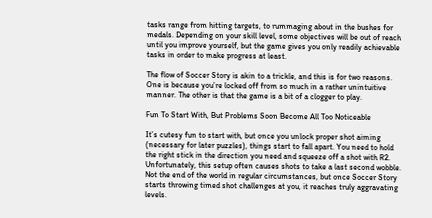tasks range from hitting targets, to rummaging about in the bushes for medals. Depending on your skill level, some objectives will be out of reach until you improve yourself, but the game gives you only readily achievable tasks in order to make progress at least.

The flow of Soccer Story is akin to a trickle, and this is for two reasons. One is because you’re locked off from so much in a rather unintuitive manner. The other is that the game is a bit of a clogger to play.

Fun To Start With, But Problems Soon Become All Too Noticeable

It’s cutesy fun to start with, but once you unlock proper shot aiming (necessary for later puzzles), things start to fall apart. You need to hold the right stick in the direction you need and squeeze off a shot with R2. Unfortunately, this setup often causes shots to take a last second wobble. Not the end of the world in regular circumstances, but once Soccer Story starts throwing timed shot challenges at you, it reaches truly aggravating levels.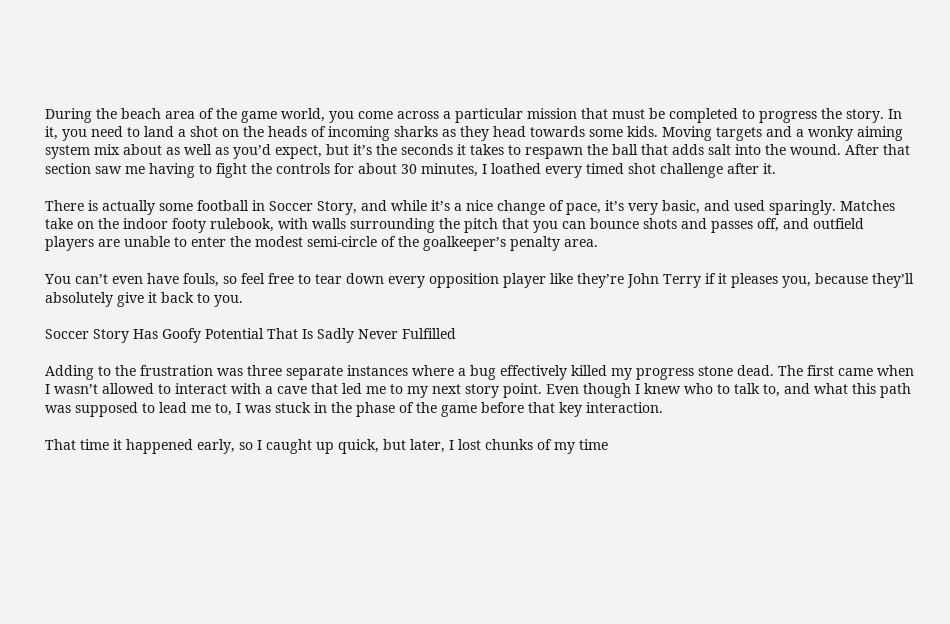During the beach area of the game world, you come across a particular mission that must be completed to progress the story. In it, you need to land a shot on the heads of incoming sharks as they head towards some kids. Moving targets and a wonky aiming system mix about as well as you’d expect, but it’s the seconds it takes to respawn the ball that adds salt into the wound. After that section saw me having to fight the controls for about 30 minutes, I loathed every timed shot challenge after it.

There is actually some football in Soccer Story, and while it’s a nice change of pace, it’s very basic, and used sparingly. Matches take on the indoor footy rulebook, with walls surrounding the pitch that you can bounce shots and passes off, and outfield players are unable to enter the modest semi-circle of the goalkeeper’s penalty area.

You can’t even have fouls, so feel free to tear down every opposition player like they’re John Terry if it pleases you, because they’ll absolutely give it back to you.

Soccer Story Has Goofy Potential That Is Sadly Never Fulfilled

Adding to the frustration was three separate instances where a bug effectively killed my progress stone dead. The first came when I wasn’t allowed to interact with a cave that led me to my next story point. Even though I knew who to talk to, and what this path was supposed to lead me to, I was stuck in the phase of the game before that key interaction.

That time it happened early, so I caught up quick, but later, I lost chunks of my time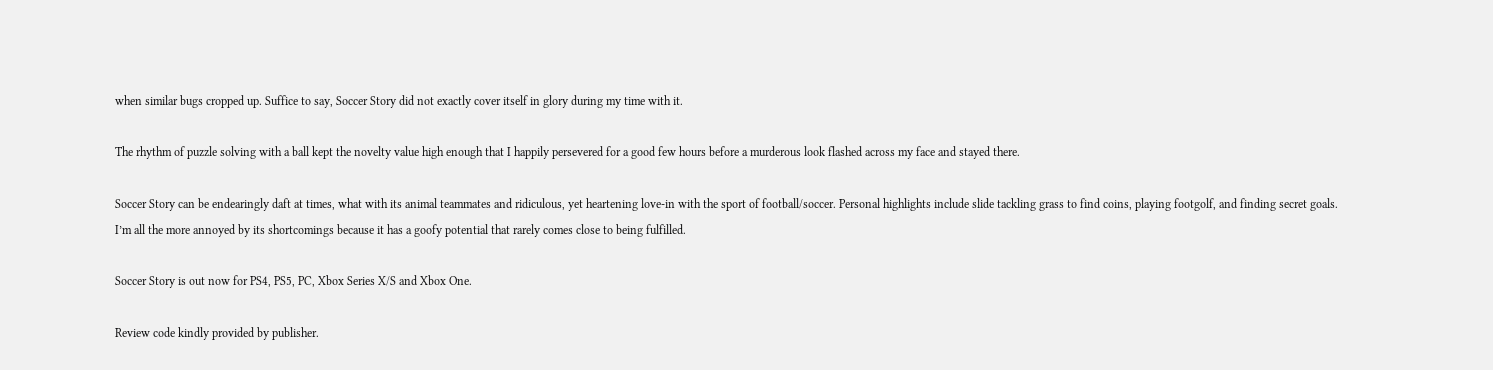when similar bugs cropped up. Suffice to say, Soccer Story did not exactly cover itself in glory during my time with it.

The rhythm of puzzle solving with a ball kept the novelty value high enough that I happily persevered for a good few hours before a murderous look flashed across my face and stayed there.

Soccer Story can be endearingly daft at times, what with its animal teammates and ridiculous, yet heartening love-in with the sport of football/soccer. Personal highlights include slide tackling grass to find coins, playing footgolf, and finding secret goals. I’m all the more annoyed by its shortcomings because it has a goofy potential that rarely comes close to being fulfilled.

Soccer Story is out now for PS4, PS5, PC, Xbox Series X/S and Xbox One.

Review code kindly provided by publisher.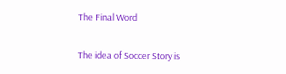The Final Word

The idea of Soccer Story is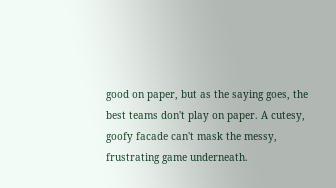good on paper, but as the saying goes, the best teams don't play on paper. A cutesy, goofy facade can't mask the messy, frustrating game underneath.